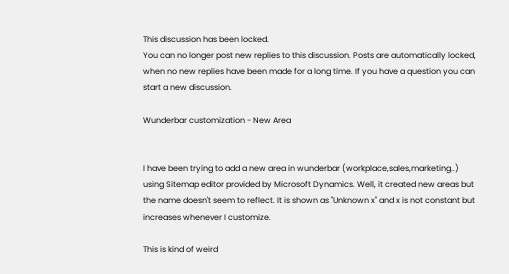This discussion has been locked.
You can no longer post new replies to this discussion. Posts are automatically locked, when no new replies have been made for a long time. If you have a question you can start a new discussion.

Wunderbar customization - New Area


I have been trying to add a new area in wunderbar (workplace,sales,marketing..) using Sitemap editor provided by Microsoft Dynamics. Well, it created new areas but the name doesn't seem to reflect. It is shown as "Unknown x" and x is not constant but increases whenever I customize.

This is kind of weird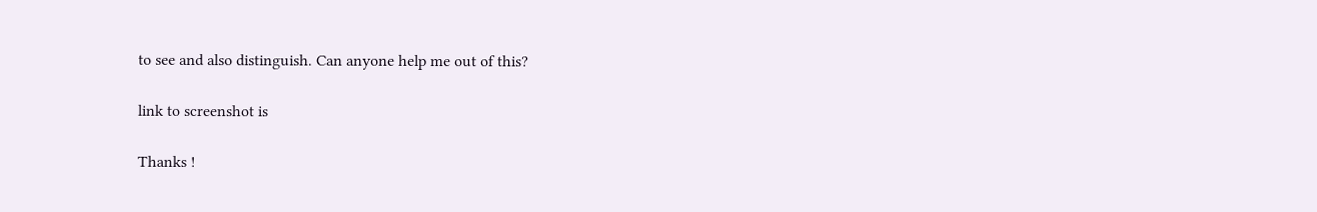to see and also distinguish. Can anyone help me out of this?

link to screenshot is

Thanks !